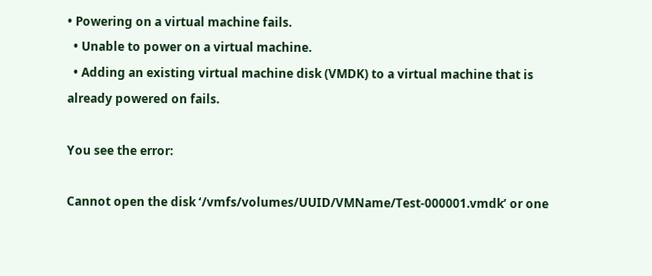• Powering on a virtual machine fails.
  • Unable to power on a virtual machine.
  • Adding an existing virtual machine disk (VMDK) to a virtual machine that is already powered on fails.

You see the error:

Cannot open the disk ‘/vmfs/volumes/UUID/VMName/Test-000001.vmdk’ or one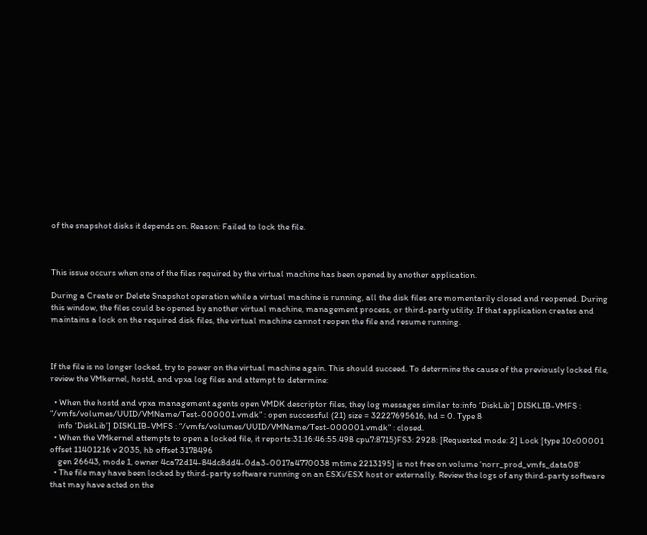of the snapshot disks it depends on. Reason: Failed to lock the file.



This issue occurs when one of the files required by the virtual machine has been opened by another application.

During a Create or Delete Snapshot operation while a virtual machine is running, all the disk files are momentarily closed and reopened. During this window, the files could be opened by another virtual machine, management process, or third-party utility. If that application creates and maintains a lock on the required disk files, the virtual machine cannot reopen the file and resume running.



If the file is no longer locked, try to power on the virtual machine again. This should succeed. To determine the cause of the previously locked file, review the VMkernel, hostd, and vpxa log files and attempt to determine:

  • When the hostd and vpxa management agents open VMDK descriptor files, they log messages similar to:info ‘DiskLib’] DISKLIB-VMFS : “/vmfs/volumes/UUID/VMName/Test-000001.vmdk” : open successful (21) size = 32227695616, hd = 0. Type 8
    info ‘DiskLib’] DISKLIB-VMFS : “/vmfs/volumes/UUID/VMName/Test-000001.vmdk” : closed.
  • When the VMkernel attempts to open a locked file, it reports:31:16:46:55.498 cpu7:8715)FS3: 2928: [Requested mode: 2] Lock [type 10c00001 offset 11401216 v 2035, hb offset 3178496
    gen 26643, mode 1, owner 4ca72d14-84dc8dd4-0da3-0017a4770038 mtime 2213195] is not free on volume ‘norr_prod_vmfs_data08’
  • The file may have been locked by third-party software running on an ESXi/ESX host or externally. Review the logs of any third-party software that may have acted on the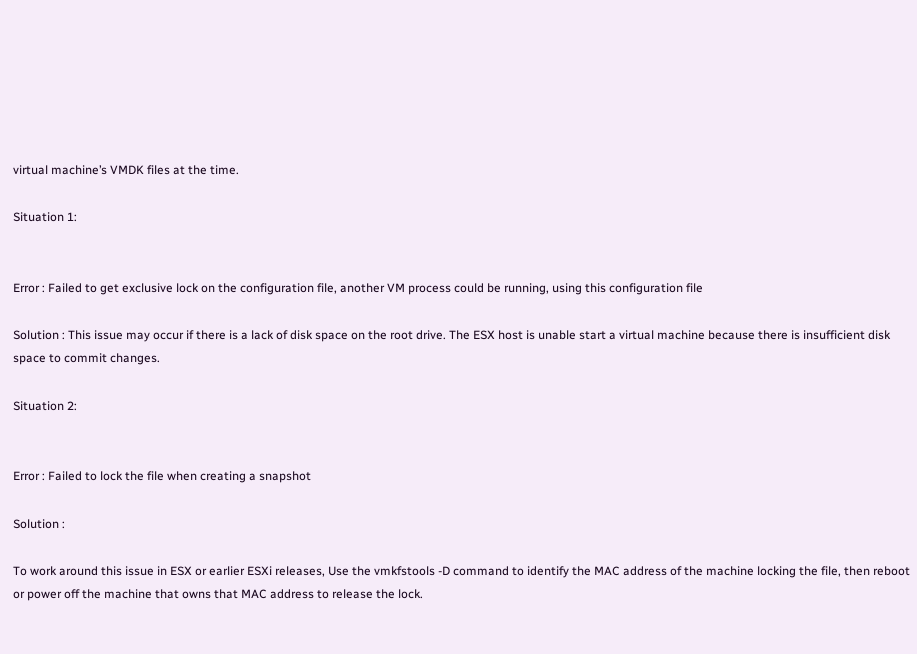virtual machine’s VMDK files at the time.

Situation 1:


Error : Failed to get exclusive lock on the configuration file, another VM process could be running, using this configuration file

Solution : This issue may occur if there is a lack of disk space on the root drive. The ESX host is unable start a virtual machine because there is insufficient disk space to commit changes.

Situation 2:


Error : Failed to lock the file when creating a snapshot

Solution :

To work around this issue in ESX or earlier ESXi releases, Use the vmkfstools -D command to identify the MAC address of the machine locking the file, then reboot or power off the machine that owns that MAC address to release the lock.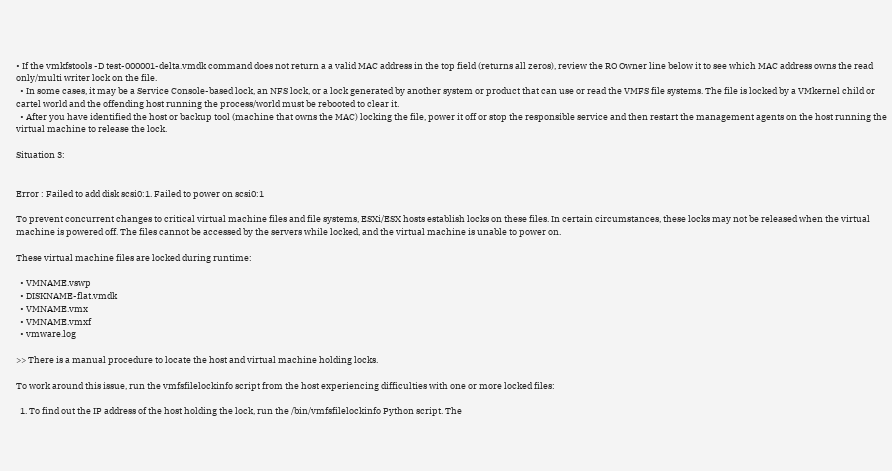• If the vmkfstools -D test-000001-delta.vmdk command does not return a a valid MAC address in the top field (returns all zeros), review the RO Owner line below it to see which MAC address owns the read only/multi writer lock on the file.
  • In some cases, it may be a Service Console-based lock, an NFS lock, or a lock generated by another system or product that can use or read the VMFS file systems. The file is locked by a VMkernel child or cartel world and the offending host running the process/world must be rebooted to clear it.
  • After you have identified the host or backup tool (machine that owns the MAC) locking the file, power it off or stop the responsible service and then restart the management agents on the host running the virtual machine to release the lock.

Situation 3:


Error : Failed to add disk scsi0:1. Failed to power on scsi0:1

To prevent concurrent changes to critical virtual machine files and file systems, ESXi/ESX hosts establish locks on these files. In certain circumstances, these locks may not be released when the virtual machine is powered off. The files cannot be accessed by the servers while locked, and the virtual machine is unable to power on.

These virtual machine files are locked during runtime:

  • VMNAME.vswp
  • DISKNAME-flat.vmdk
  • VMNAME.vmx
  • VMNAME.vmxf
  • vmware.log

>> There is a manual procedure to locate the host and virtual machine holding locks.

To work around this issue, run the vmfsfilelockinfo script from the host experiencing difficulties with one or more locked files:

  1. To find out the IP address of the host holding the lock, run the /bin/vmfsfilelockinfo Python script. The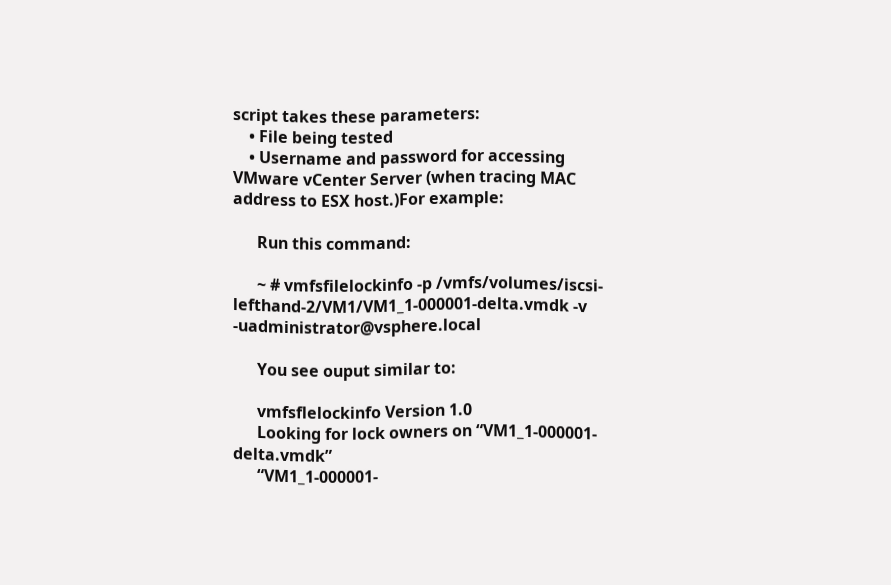script takes these parameters:
    • File being tested
    • Username and password for accessing VMware vCenter Server (when tracing MAC address to ESX host.)For example:

      Run this command:

      ~ # vmfsfilelockinfo -p /vmfs/volumes/iscsi-lefthand-2/VM1/VM1_1-000001-delta.vmdk -v -uadministrator@vsphere.local

      You see ouput similar to:

      vmfsflelockinfo Version 1.0
      Looking for lock owners on “VM1_1-000001-delta.vmdk”
      “VM1_1-000001-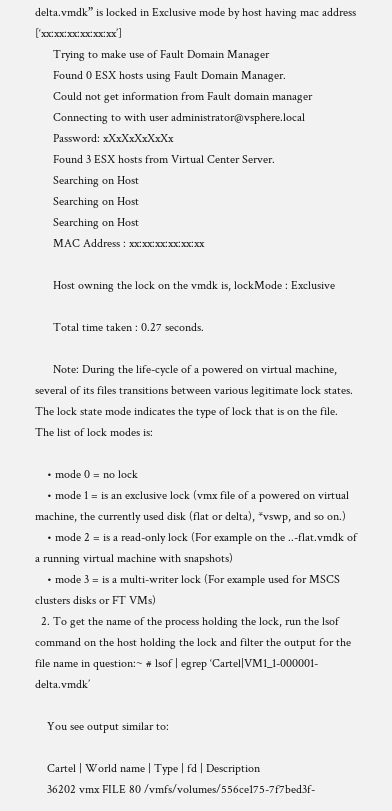delta.vmdk” is locked in Exclusive mode by host having mac address [‘xx:xx:xx:xx:xx:xx’]
      Trying to make use of Fault Domain Manager
      Found 0 ESX hosts using Fault Domain Manager.
      Could not get information from Fault domain manager
      Connecting to with user administrator@vsphere.local
      Password: xXxXxXxXxXx
      Found 3 ESX hosts from Virtual Center Server.
      Searching on Host
      Searching on Host
      Searching on Host
      MAC Address : xx:xx:xx:xx:xx:xx

      Host owning the lock on the vmdk is, lockMode : Exclusive

      Total time taken : 0.27 seconds.

      Note: During the life-cycle of a powered on virtual machine, several of its files transitions between various legitimate lock states. The lock state mode indicates the type of lock that is on the file. The list of lock modes is:

    • mode 0 = no lock
    • mode 1 = is an exclusive lock (vmx file of a powered on virtual machine, the currently used disk (flat or delta), *vswp, and so on.)
    • mode 2 = is a read-only lock (For example on the ..-flat.vmdk of a running virtual machine with snapshots)
    • mode 3 = is a multi-writer lock (For example used for MSCS clusters disks or FT VMs)
  2. To get the name of the process holding the lock, run the lsof command on the host holding the lock and filter the output for the file name in question:~ # lsof | egrep ‘Cartel|VM1_1-000001-delta.vmdk’

    You see output similar to:

    Cartel | World name | Type | fd | Description
    36202 vmx FILE 80 /vmfs/volumes/556ce175-7f7bed3f-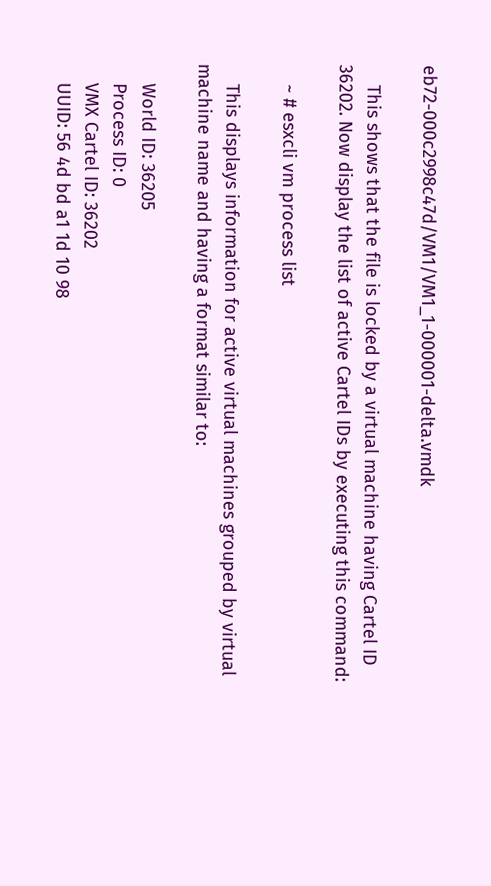eb72-000c2998c47d/VM1/VM1_1-000001-delta.vmdk

    This shows that the file is locked by a virtual machine having Cartel ID 36202. Now display the list of active Cartel IDs by executing this command:

    ~ # esxcli vm process list

    This displays information for active virtual machines grouped by virtual machine name and having a format similar to:

    World ID: 36205
    Process ID: 0
    VMX Cartel ID: 36202
    UUID: 56 4d bd a1 1d 10 98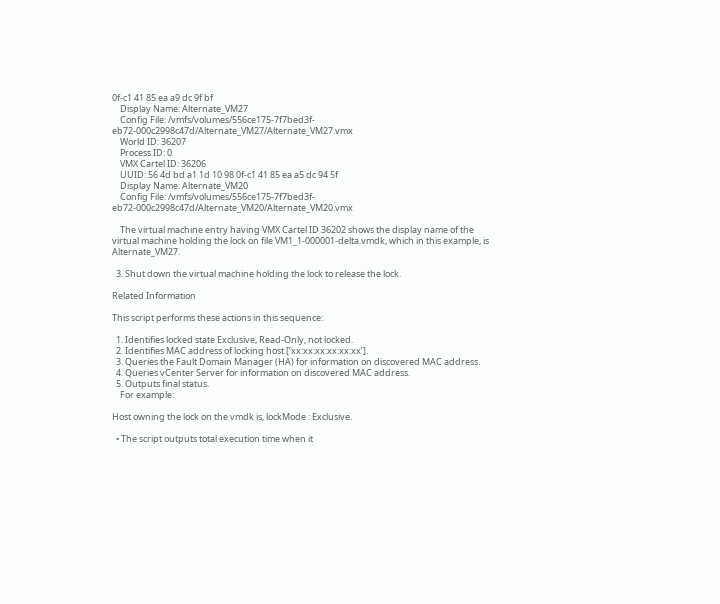0f-c1 41 85 ea a9 dc 9f bf
    Display Name: Alternate_VM27
    Config File: /vmfs/volumes/556ce175-7f7bed3f-eb72-000c2998c47d/Alternate_VM27/Alternate_VM27.vmx
    World ID: 36207
    Process ID: 0
    VMX Cartel ID: 36206
    UUID: 56 4d bd a1 1d 10 98 0f-c1 41 85 ea a5 dc 94 5f
    Display Name: Alternate_VM20
    Config File: /vmfs/volumes/556ce175-7f7bed3f-eb72-000c2998c47d/Alternate_VM20/Alternate_VM20.vmx

    The virtual machine entry having VMX Cartel ID 36202 shows the display name of the virtual machine holding the lock on file VM1_1-000001-delta.vmdk, which in this example, is Alternate_VM27.

  3. Shut down the virtual machine holding the lock to release the lock.

Related Information

This script performs these actions in this sequence:

  1. Identifies locked state Exclusive, Read-Only, not locked.
  2. Identifies MAC address of locking host [‘xx:xx:xx:xx:xx:xx’].
  3. Queries the Fault Domain Manager (HA) for information on discovered MAC address.
  4. Queries vCenter Server for information on discovered MAC address.
  5. Outputs final status.
    For example:

Host owning the lock on the vmdk is, lockMode : Exclusive.

  • The script outputs total execution time when it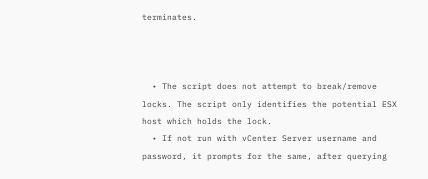terminates.



  • The script does not attempt to break/remove locks. The script only identifies the potential ESX host which holds the lock.
  • If not run with vCenter Server username and password, it prompts for the same, after querying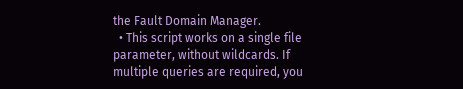the Fault Domain Manager.
  • This script works on a single file parameter, without wildcards. If multiple queries are required, you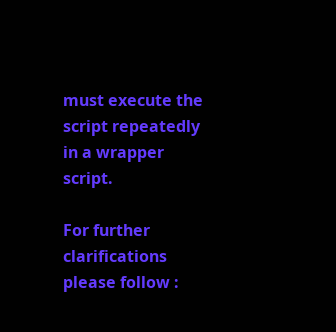must execute the script repeatedly in a wrapper script.

For further clarifications please follow :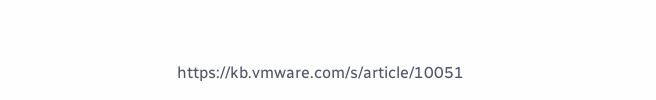https://kb.vmware.com/s/article/10051